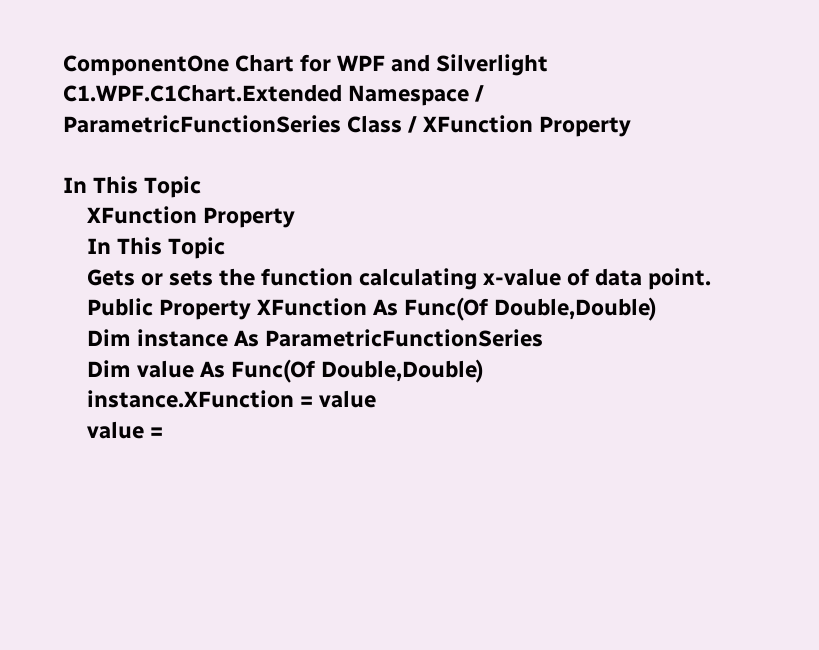ComponentOne Chart for WPF and Silverlight
C1.WPF.C1Chart.Extended Namespace / ParametricFunctionSeries Class / XFunction Property

In This Topic
    XFunction Property
    In This Topic
    Gets or sets the function calculating x-value of data point.
    Public Property XFunction As Func(Of Double,Double)
    Dim instance As ParametricFunctionSeries
    Dim value As Func(Of Double,Double)
    instance.XFunction = value
    value =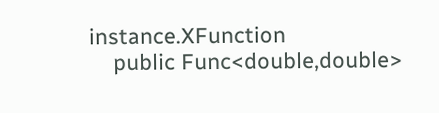instance.XFunction
    public Func<double,double>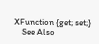XFunction {get; set;}
    See Also